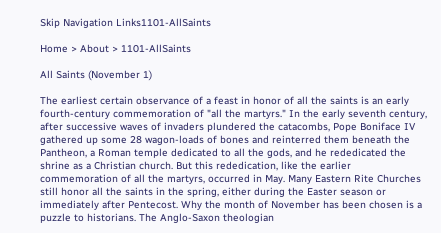Skip Navigation Links1101-AllSaints

Home > About > 1101-AllSaints

All Saints (November 1)

The earliest certain observance of a feast in honor of all the saints is an early fourth-century commemoration of "all the martyrs." In the early seventh century, after successive waves of invaders plundered the catacombs, Pope Boniface IV gathered up some 28 wagon-loads of bones and reinterred them beneath the Pantheon, a Roman temple dedicated to all the gods, and he rededicated the shrine as a Christian church. But this rededication, like the earlier commemoration of all the martyrs, occurred in May. Many Eastern Rite Churches still honor all the saints in the spring, either during the Easter season or immediately after Pentecost. Why the month of November has been chosen is a puzzle to historians. The Anglo-Saxon theologian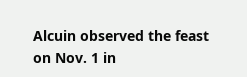Alcuin observed the feast on Nov. 1 in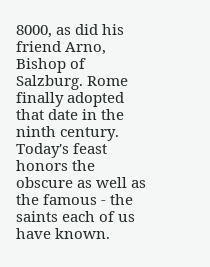8000, as did his friend Arno, Bishop of Salzburg. Rome finally adopted that date in the ninth century. Today's feast honors the obscure as well as the famous - the saints each of us have known.